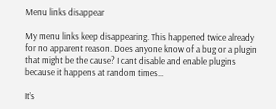Menu links disappear

My menu links keep disappearing. This happened twice already for no apparent reason. Does anyone know of a bug or a plugin that might be the cause? I cant disable and enable plugins because it happens at random times…

It’s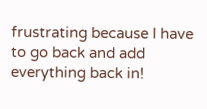frustrating because I have to go back and add everything back in!